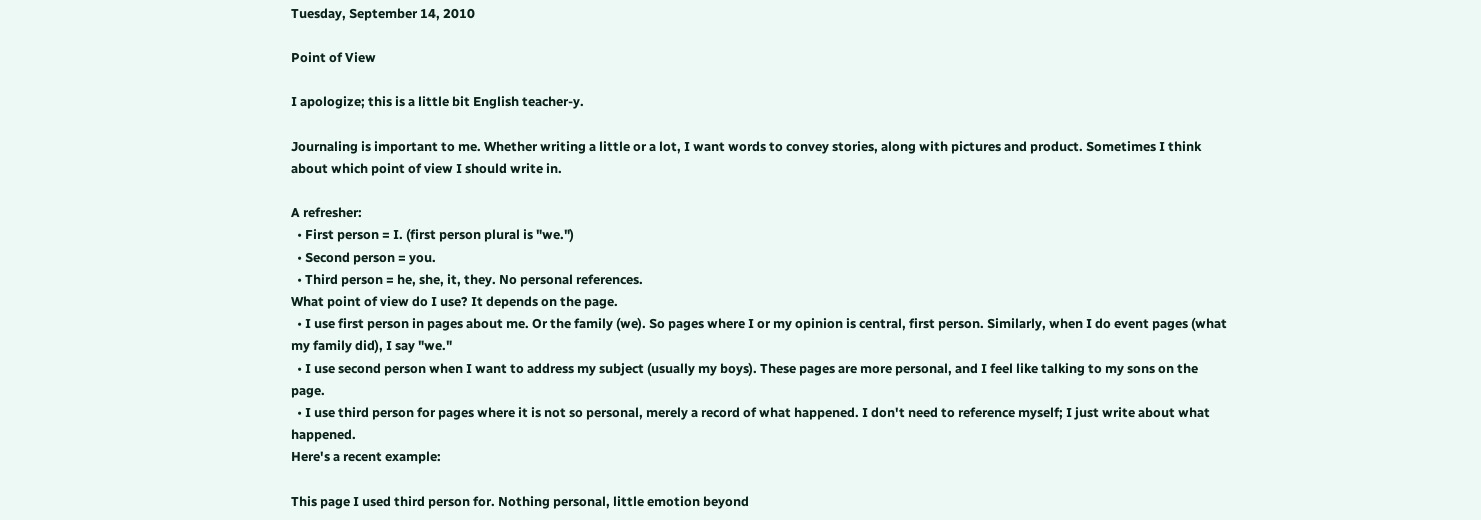Tuesday, September 14, 2010

Point of View

I apologize; this is a little bit English teacher-y.

Journaling is important to me. Whether writing a little or a lot, I want words to convey stories, along with pictures and product. Sometimes I think about which point of view I should write in.

A refresher:
  • First person = I. (first person plural is "we.")
  • Second person = you.
  • Third person = he, she, it, they. No personal references.
What point of view do I use? It depends on the page.
  • I use first person in pages about me. Or the family (we). So pages where I or my opinion is central, first person. Similarly, when I do event pages (what my family did), I say "we."
  • I use second person when I want to address my subject (usually my boys). These pages are more personal, and I feel like talking to my sons on the page.
  • I use third person for pages where it is not so personal, merely a record of what happened. I don't need to reference myself; I just write about what happened.
Here's a recent example:

This page I used third person for. Nothing personal, little emotion beyond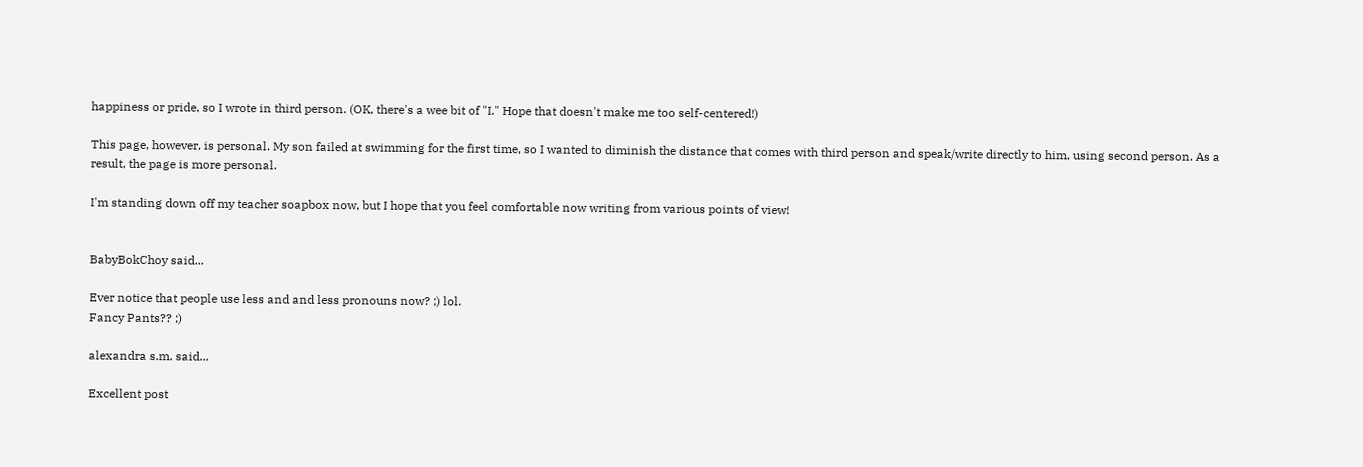happiness or pride, so I wrote in third person. (OK, there's a wee bit of "I." Hope that doesn't make me too self-centered!)

This page, however, is personal. My son failed at swimming for the first time, so I wanted to diminish the distance that comes with third person and speak/write directly to him, using second person. As a result, the page is more personal.

I'm standing down off my teacher soapbox now, but I hope that you feel comfortable now writing from various points of view!


BabyBokChoy said...

Ever notice that people use less and and less pronouns now? ;) lol.
Fancy Pants?? ;)

alexandra s.m. said...

Excellent post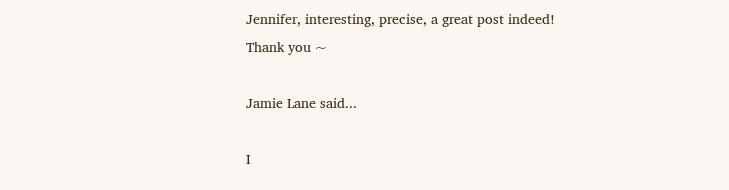Jennifer, interesting, precise, a great post indeed!
Thank you ~

Jamie Lane said...

I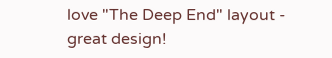love "The Deep End" layout - great design!